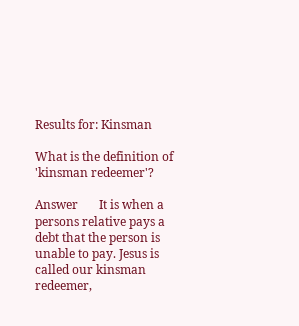Results for: Kinsman

What is the definition of 'kinsman redeemer'?

Answer       It is when a persons relative pays a debt that the person is unable to pay. Jesus is called our kinsman redeemer,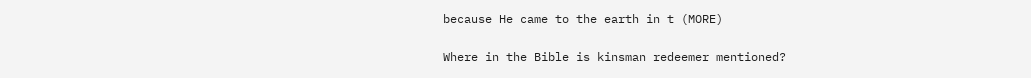because He came to the earth in t (MORE)

Where in the Bible is kinsman redeemer mentioned?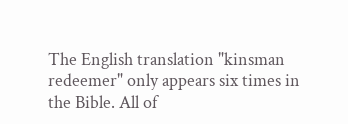The English translation "kinsman redeemer" only appears six times in the Bible. All of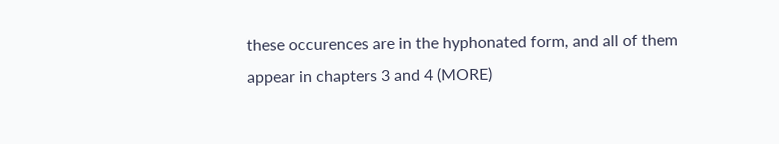these occurences are in the hyphonated form, and all of them appear in chapters 3 and 4 (MORE)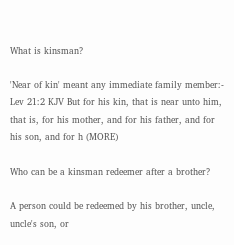What is kinsman?

'Near of kin' meant any immediate family member:- Lev 21:2 KJV But for his kin, that is near unto him, that is, for his mother, and for his father, and for his son, and for h (MORE)

Who can be a kinsman redeemer after a brother?

A person could be redeemed by his brother, uncle, uncle's son, or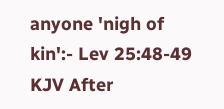anyone 'nigh of kin':- Lev 25:48-49 KJV After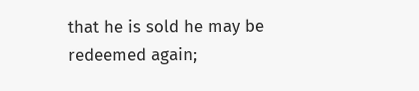that he is sold he may be redeemed again;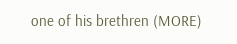one of his brethren (MORE)